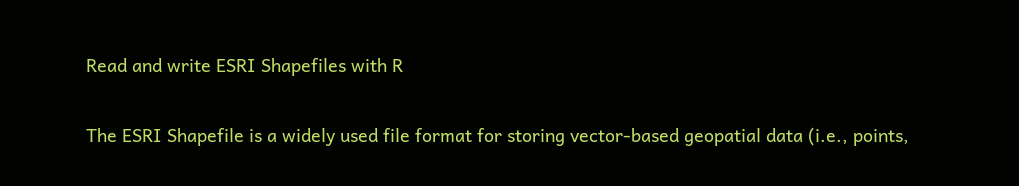Read and write ESRI Shapefiles with R

The ESRI Shapefile is a widely used file format for storing vector-based geopatial data (i.e., points,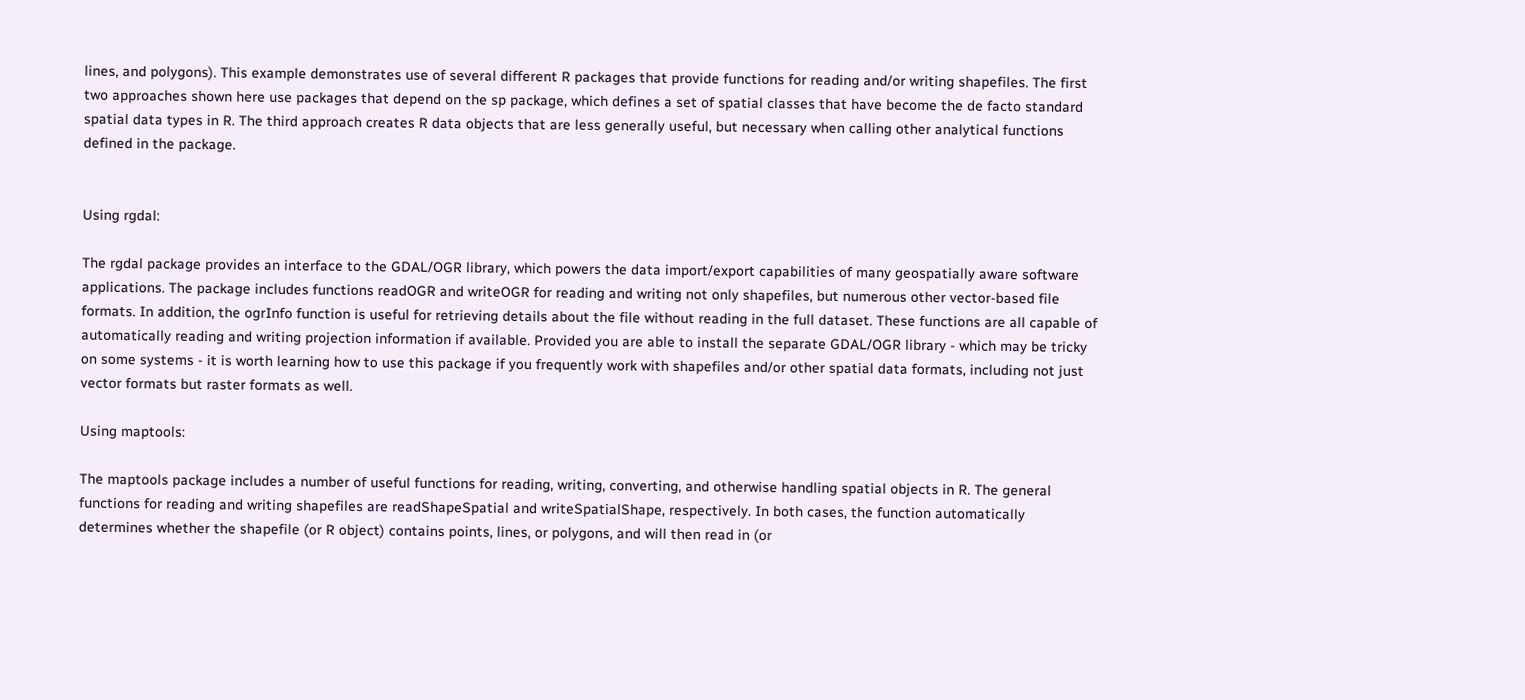lines, and polygons). This example demonstrates use of several different R packages that provide functions for reading and/or writing shapefiles. The first two approaches shown here use packages that depend on the sp package, which defines a set of spatial classes that have become the de facto standard spatial data types in R. The third approach creates R data objects that are less generally useful, but necessary when calling other analytical functions defined in the package.


Using rgdal:

The rgdal package provides an interface to the GDAL/OGR library, which powers the data import/export capabilities of many geospatially aware software applications. The package includes functions readOGR and writeOGR for reading and writing not only shapefiles, but numerous other vector-based file formats. In addition, the ogrInfo function is useful for retrieving details about the file without reading in the full dataset. These functions are all capable of automatically reading and writing projection information if available. Provided you are able to install the separate GDAL/OGR library - which may be tricky on some systems - it is worth learning how to use this package if you frequently work with shapefiles and/or other spatial data formats, including not just vector formats but raster formats as well.

Using maptools:

The maptools package includes a number of useful functions for reading, writing, converting, and otherwise handling spatial objects in R. The general functions for reading and writing shapefiles are readShapeSpatial and writeSpatialShape, respectively. In both cases, the function automatically determines whether the shapefile (or R object) contains points, lines, or polygons, and will then read in (or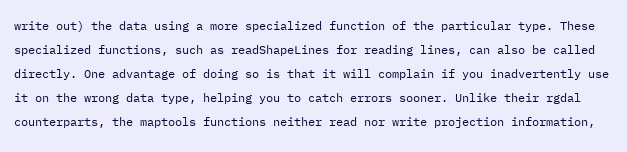write out) the data using a more specialized function of the particular type. These specialized functions, such as readShapeLines for reading lines, can also be called directly. One advantage of doing so is that it will complain if you inadvertently use it on the wrong data type, helping you to catch errors sooner. Unlike their rgdal counterparts, the maptools functions neither read nor write projection information,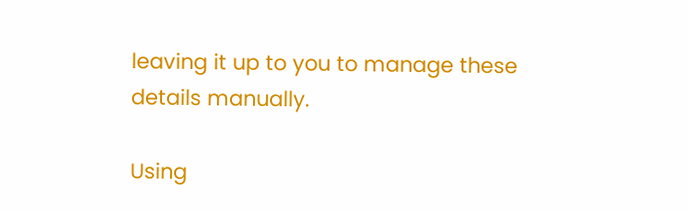leaving it up to you to manage these details manually.

Using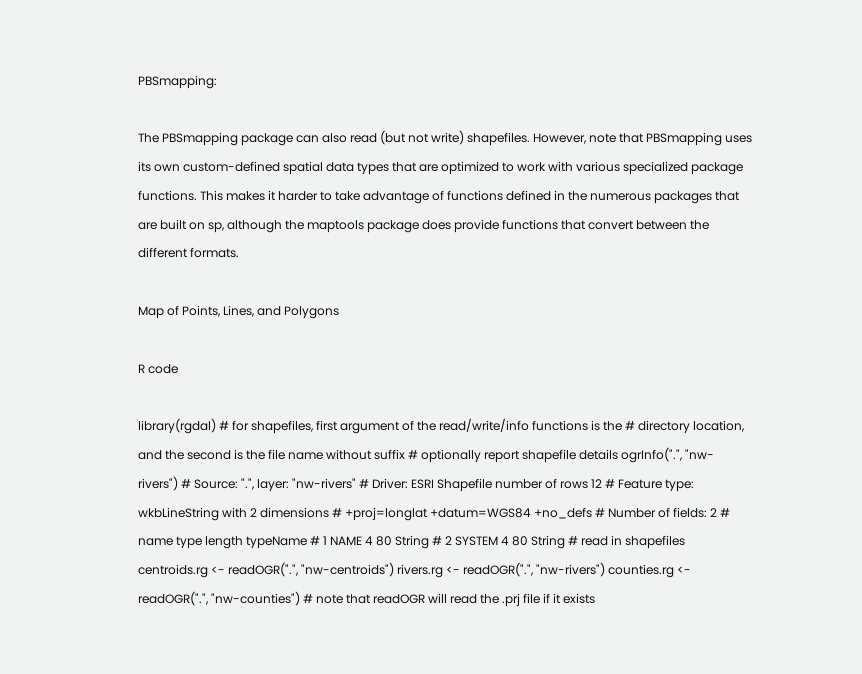PBSmapping:

The PBSmapping package can also read (but not write) shapefiles. However, note that PBSmapping uses its own custom-defined spatial data types that are optimized to work with various specialized package functions. This makes it harder to take advantage of functions defined in the numerous packages that are built on sp, although the maptools package does provide functions that convert between the different formats.

Map of Points, Lines, and Polygons

R code

library(rgdal) # for shapefiles, first argument of the read/write/info functions is the # directory location, and the second is the file name without suffix # optionally report shapefile details ogrInfo(".", "nw-rivers") # Source: ".", layer: "nw-rivers" # Driver: ESRI Shapefile number of rows 12 # Feature type: wkbLineString with 2 dimensions # +proj=longlat +datum=WGS84 +no_defs # Number of fields: 2 # name type length typeName # 1 NAME 4 80 String # 2 SYSTEM 4 80 String # read in shapefiles centroids.rg <- readOGR(".", "nw-centroids") rivers.rg <- readOGR(".", "nw-rivers") counties.rg <- readOGR(".", "nw-counties") # note that readOGR will read the .prj file if it exists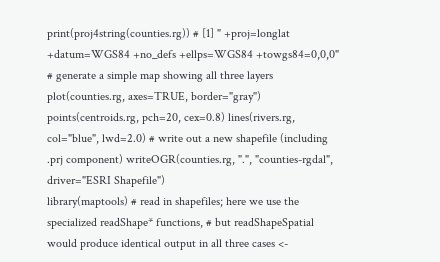print(proj4string(counties.rg)) # [1] " +proj=longlat +datum=WGS84 +no_defs +ellps=WGS84 +towgs84=0,0,0" # generate a simple map showing all three layers plot(counties.rg, axes=TRUE, border="gray") points(centroids.rg, pch=20, cex=0.8) lines(rivers.rg, col="blue", lwd=2.0) # write out a new shapefile (including .prj component) writeOGR(counties.rg, ".", "counties-rgdal", driver="ESRI Shapefile")
library(maptools) # read in shapefiles; here we use the specialized readShape* functions, # but readShapeSpatial would produce identical output in all three cases <-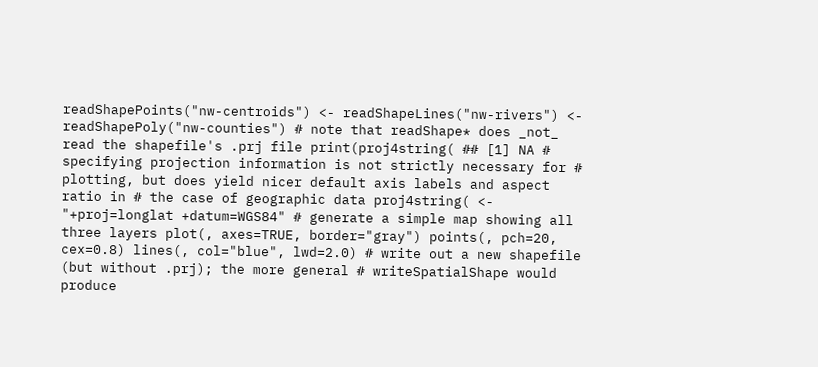readShapePoints("nw-centroids") <- readShapeLines("nw-rivers") <- readShapePoly("nw-counties") # note that readShape* does _not_ read the shapefile's .prj file print(proj4string( ## [1] NA # specifying projection information is not strictly necessary for # plotting, but does yield nicer default axis labels and aspect ratio in # the case of geographic data proj4string( <- "+proj=longlat +datum=WGS84" # generate a simple map showing all three layers plot(, axes=TRUE, border="gray") points(, pch=20, cex=0.8) lines(, col="blue", lwd=2.0) # write out a new shapefile (but without .prj); the more general # writeSpatialShape would produce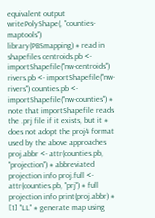equivalent output writePolyShape(, "counties-maptools")
library(PBSmapping) # read in shapefiles centroids.pb <- importShapefile("nw-centroids") rivers.pb <- importShapefile("nw-rivers") counties.pb <- importShapefile("nw-counties") # note that importShapefile reads the .prj file if it exists, but it # does not adopt the proj4 format used by the above approaches proj.abbr <- attr(counties.pb, "projection") # abbreviated projection info proj.full <- attr(counties.pb, "prj") # full projection info print(proj.abbr) # [1] "LL" # generate map using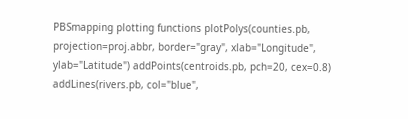PBSmapping plotting functions plotPolys(counties.pb, projection=proj.abbr, border="gray", xlab="Longitude", ylab="Latitude") addPoints(centroids.pb, pch=20, cex=0.8) addLines(rivers.pb, col="blue",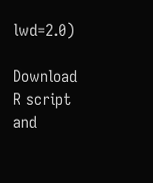lwd=2.0)

Download R script and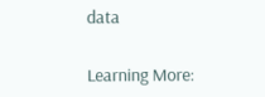data

Learning More: